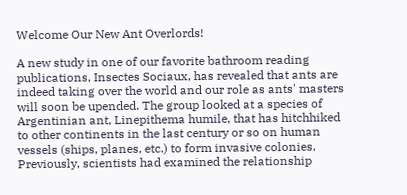Welcome Our New Ant Overlords!

A new study in one of our favorite bathroom reading publications, Insectes Sociaux, has revealed that ants are indeed taking over the world and our role as ants' masters will soon be upended. The group looked at a species of Argentinian ant, Linepithema humile, that has hitchhiked to other continents in the last century or so on human vessels (ships, planes, etc.) to form invasive colonies. Previously, scientists had examined the relationship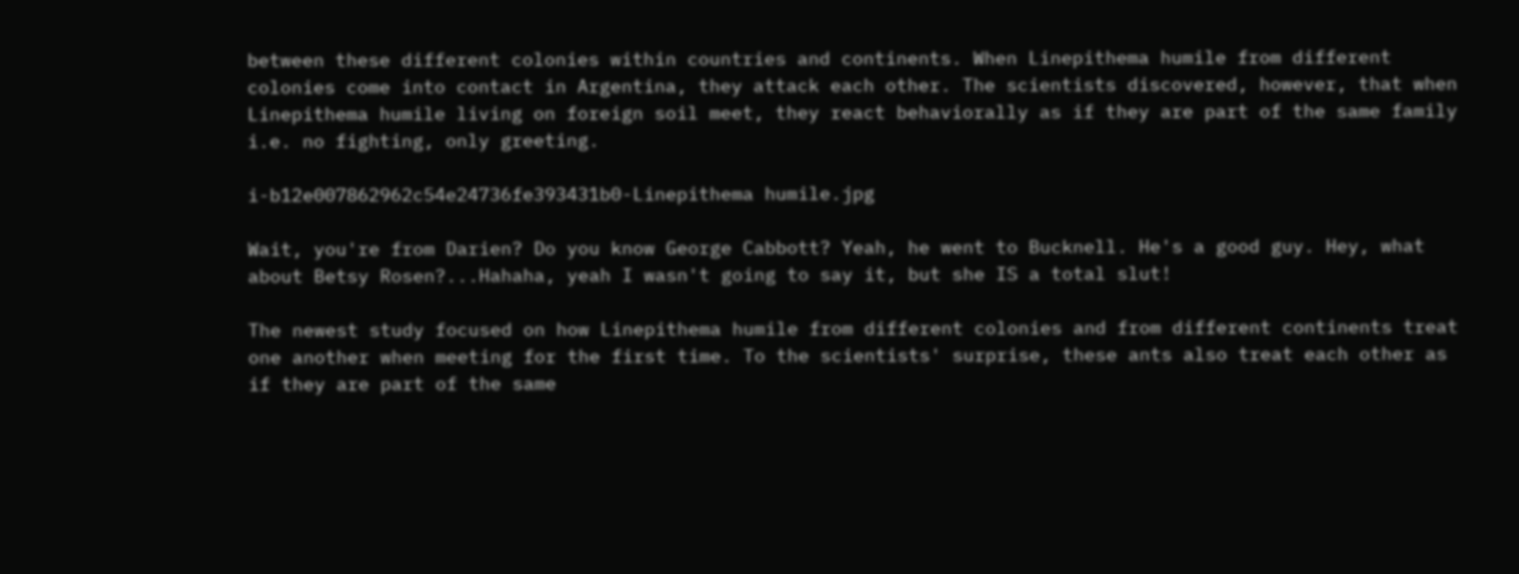between these different colonies within countries and continents. When Linepithema humile from different colonies come into contact in Argentina, they attack each other. The scientists discovered, however, that when Linepithema humile living on foreign soil meet, they react behaviorally as if they are part of the same family i.e. no fighting, only greeting.

i-b12e007862962c54e24736fe393431b0-Linepithema humile.jpg

Wait, you're from Darien? Do you know George Cabbott? Yeah, he went to Bucknell. He's a good guy. Hey, what about Betsy Rosen?...Hahaha, yeah I wasn't going to say it, but she IS a total slut!

The newest study focused on how Linepithema humile from different colonies and from different continents treat one another when meeting for the first time. To the scientists' surprise, these ants also treat each other as if they are part of the same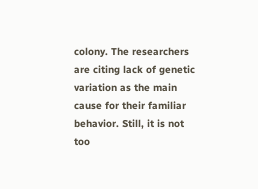colony. The researchers are citing lack of genetic variation as the main cause for their familiar behavior. Still, it is not too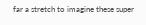far a stretch to imagine these super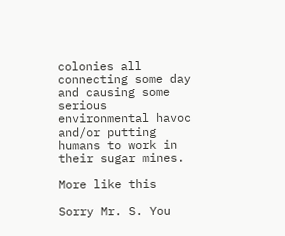colonies all connecting some day and causing some serious environmental havoc and/or putting humans to work in their sugar mines.

More like this

Sorry Mr. S. You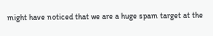might have noticed that we are a huge spam target at the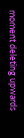moment deleting upwards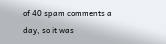of 40 spam comments a day, so it was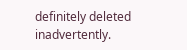definitely deleted inadvertently.